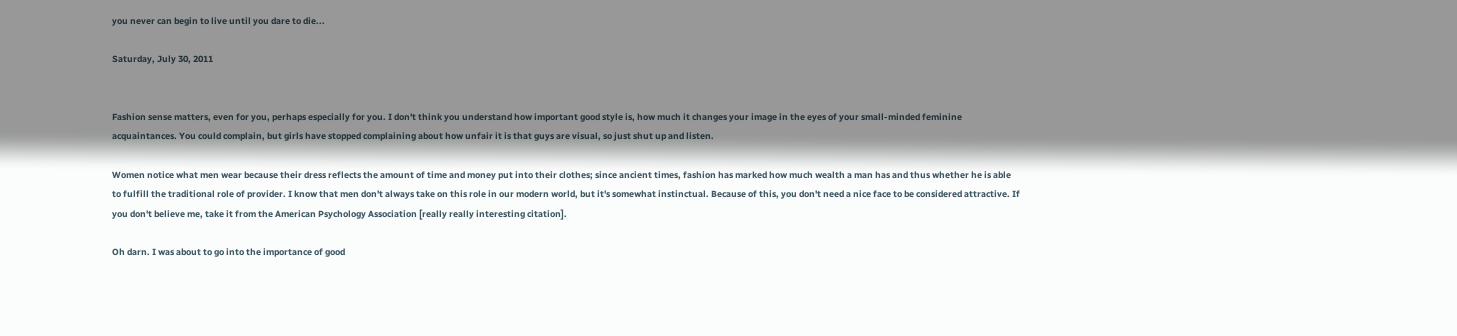you never can begin to live until you dare to die...

Saturday, July 30, 2011


Fashion sense matters, even for you, perhaps especially for you. I don't think you understand how important good style is, how much it changes your image in the eyes of your small-minded feminine acquaintances. You could complain, but girls have stopped complaining about how unfair it is that guys are visual, so just shut up and listen.

Women notice what men wear because their dress reflects the amount of time and money put into their clothes; since ancient times, fashion has marked how much wealth a man has and thus whether he is able to fulfill the traditional role of provider. I know that men don't always take on this role in our modern world, but it's somewhat instinctual. Because of this, you don't need a nice face to be considered attractive. If you don't believe me, take it from the American Psychology Association [really really interesting citation].

Oh darn. I was about to go into the importance of good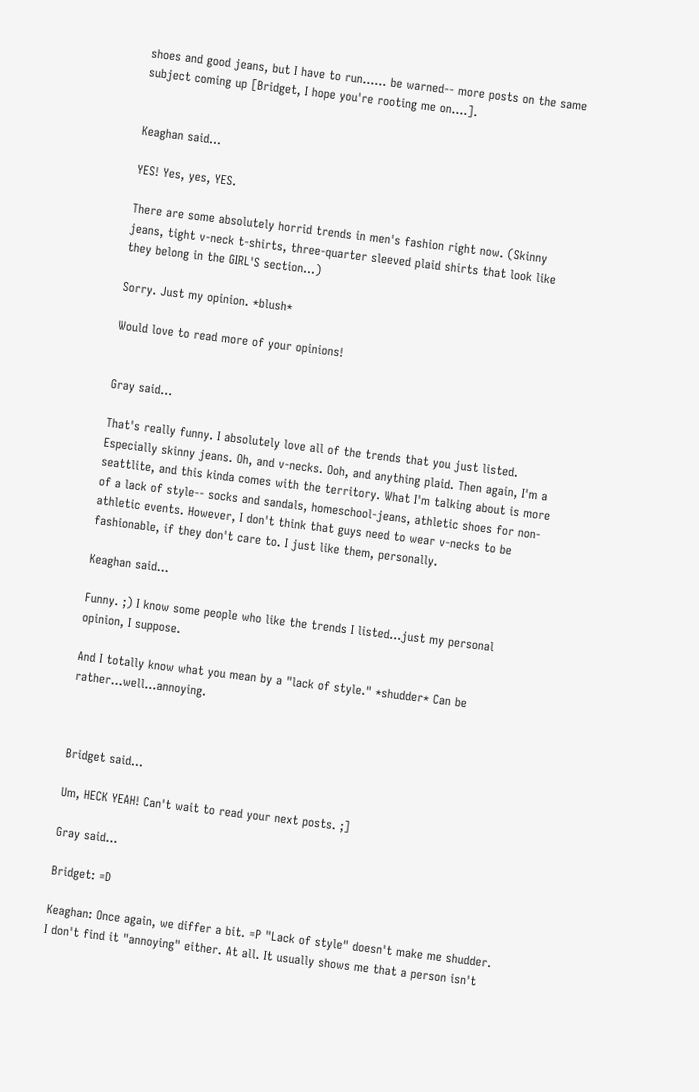shoes and good jeans, but I have to run...... be warned-- more posts on the same subject coming up [Bridget, I hope you're rooting me on....].


Keaghan said...

YES! Yes, yes, YES.

There are some absolutely horrid trends in men's fashion right now. (Skinny jeans, tight v-neck t-shirts, three-quarter sleeved plaid shirts that look like they belong in the GIRL'S section...)

Sorry. Just my opinion. *blush*

Would love to read more of your opinions!


Gray said...

That's really funny. I absolutely love all of the trends that you just listed. Especially skinny jeans. Oh, and v-necks. Ooh, and anything plaid. Then again, I'm a seattlite, and this kinda comes with the territory. What I'm talking about is more of a lack of style-- socks and sandals, homeschool-jeans, athletic shoes for non-athletic events. However, I don't think that guys need to wear v-necks to be fashionable, if they don't care to. I just like them, personally.

Keaghan said...

Funny. ;) I know some people who like the trends I listed...just my personal opinion, I suppose.

And I totally know what you mean by a "lack of style." *shudder* Can be rather...well...annoying.



Bridget said...

Um, HECK YEAH! Can't wait to read your next posts. ;]

Gray said...

Bridget: =D

Keaghan: Once again, we differ a bit. =P "Lack of style" doesn't make me shudder. I don't find it "annoying" either. At all. It usually shows me that a person isn't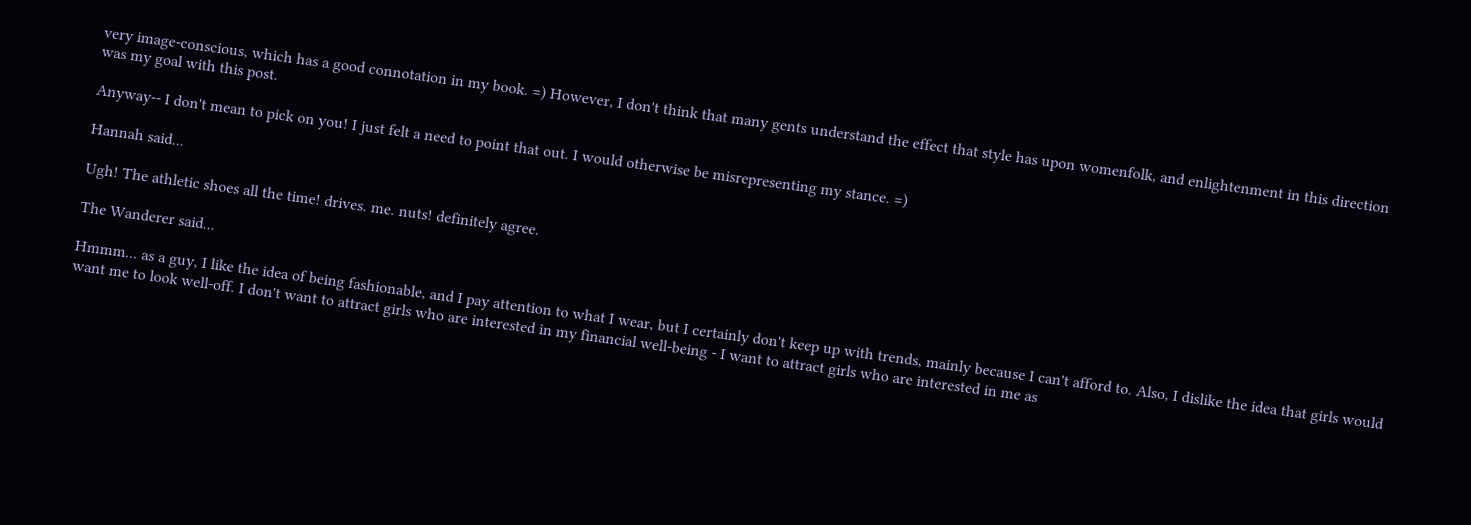very image-conscious, which has a good connotation in my book. =) However, I don't think that many gents understand the effect that style has upon womenfolk, and enlightenment in this direction was my goal with this post.

Anyway-- I don't mean to pick on you! I just felt a need to point that out. I would otherwise be misrepresenting my stance. =)

Hannah said...

Ugh! The athletic shoes all the time! drives. me. nuts! definitely agree.

The Wanderer said...

Hmmm... as a guy, I like the idea of being fashionable, and I pay attention to what I wear, but I certainly don't keep up with trends, mainly because I can't afford to. Also, I dislike the idea that girls would want me to look well-off. I don't want to attract girls who are interested in my financial well-being - I want to attract girls who are interested in me as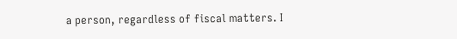a person, regardless of fiscal matters. I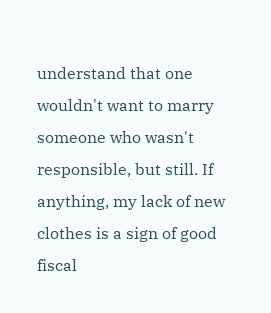understand that one wouldn't want to marry someone who wasn't responsible, but still. If anything, my lack of new clothes is a sign of good fiscal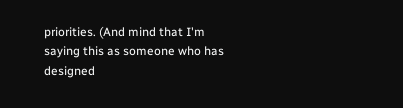priorities. (And mind that I'm saying this as someone who has designed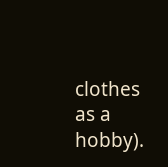clothes as a hobby).